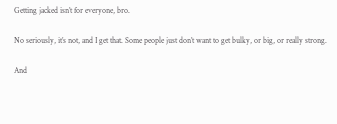Getting jacked isn’t for everyone, bro.

No seriously, it’s not, and I get that. Some people just don’t want to get bulky, or big, or really strong.

And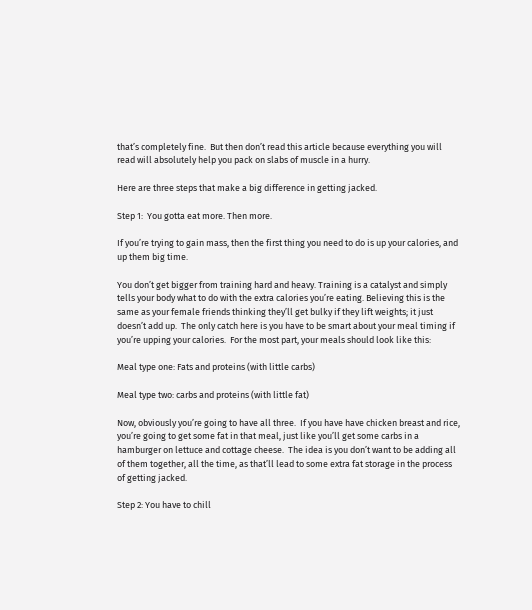that’s completely fine.  But then don’t read this article because everything you will read will absolutely help you pack on slabs of muscle in a hurry.

Here are three steps that make a big difference in getting jacked.

Step 1:  You gotta eat more. Then more.

If you’re trying to gain mass, then the first thing you need to do is up your calories, and up them big time.

You don’t get bigger from training hard and heavy. Training is a catalyst and simply tells your body what to do with the extra calories you’re eating. Believing this is the same as your female friends thinking they’ll get bulky if they lift weights; it just doesn’t add up.  The only catch here is you have to be smart about your meal timing if you’re upping your calories.  For the most part, your meals should look like this:

Meal type one: Fats and proteins (with little carbs)

Meal type two: carbs and proteins (with little fat)

Now, obviously you’re going to have all three.  If you have have chicken breast and rice, you’re going to get some fat in that meal, just like you’ll get some carbs in a hamburger on lettuce and cottage cheese.  The idea is you don’t want to be adding all of them together, all the time, as that’ll lead to some extra fat storage in the process of getting jacked.

Step 2: You have to chill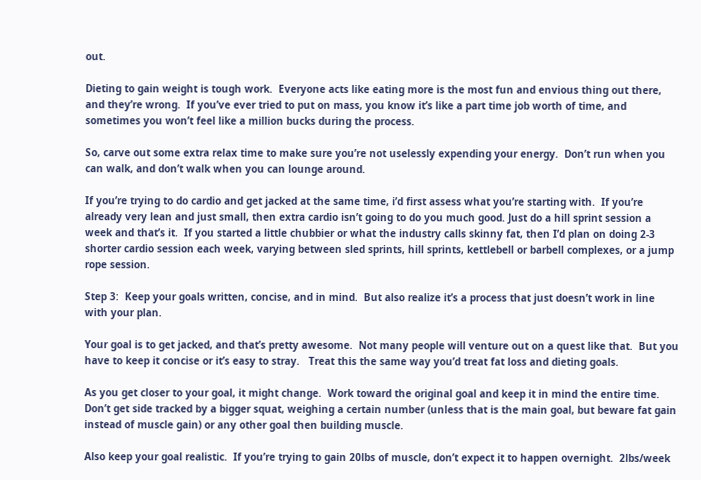out.

Dieting to gain weight is tough work.  Everyone acts like eating more is the most fun and envious thing out there, and they’re wrong.  If you’ve ever tried to put on mass, you know it’s like a part time job worth of time, and sometimes you won’t feel like a million bucks during the process.

So, carve out some extra relax time to make sure you’re not uselessly expending your energy.  Don’t run when you can walk, and don’t walk when you can lounge around.

If you’re trying to do cardio and get jacked at the same time, i’d first assess what you’re starting with.  If you’re already very lean and just small, then extra cardio isn’t going to do you much good. Just do a hill sprint session a week and that’s it.  If you started a little chubbier or what the industry calls skinny fat, then I’d plan on doing 2-3 shorter cardio session each week, varying between sled sprints, hill sprints, kettlebell or barbell complexes, or a jump rope session.

Step 3:  Keep your goals written, concise, and in mind.  But also realize it’s a process that just doesn’t work in line with your plan.

Your goal is to get jacked, and that’s pretty awesome.  Not many people will venture out on a quest like that.  But you have to keep it concise or it’s easy to stray.   Treat this the same way you’d treat fat loss and dieting goals.

As you get closer to your goal, it might change.  Work toward the original goal and keep it in mind the entire time.  Don’t get side tracked by a bigger squat, weighing a certain number (unless that is the main goal, but beware fat gain instead of muscle gain) or any other goal then building muscle.

Also keep your goal realistic.  If you’re trying to gain 20lbs of muscle, don’t expect it to happen overnight.  2lbs/week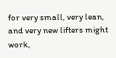for very small, very lean, and very new lifters might work,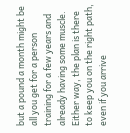but a pound a month might be all you get for a person training for a few years and already having some muscle.  Either way, the plan is there to keep you on the right path, even if you arrive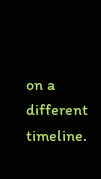on a different timeline.